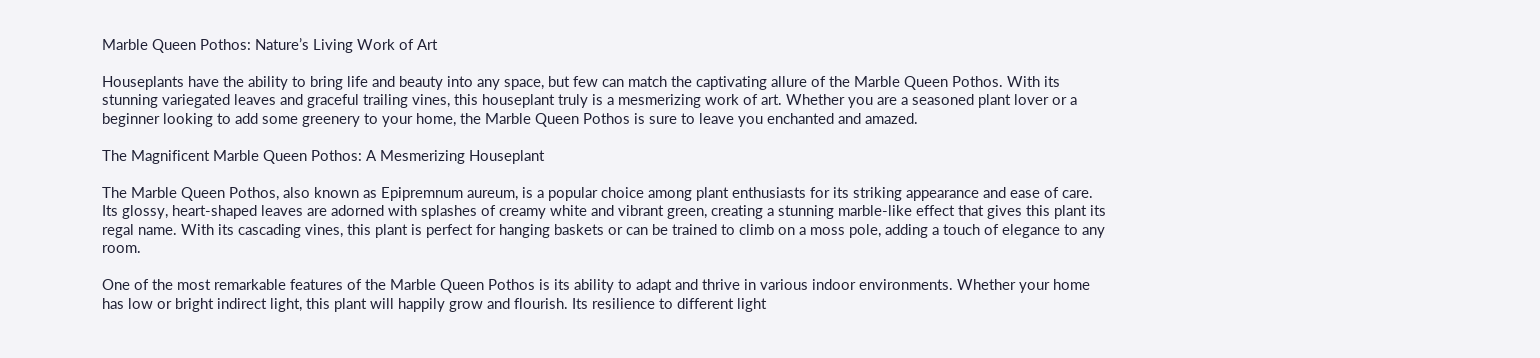Marble Queen Pothos: Nature’s Living Work of Art

Houseplants have the ability to bring life and beauty into any space, but few can match the captivating allure of the Marble Queen Pothos. With its stunning variegated leaves and graceful trailing vines, this houseplant truly is a mesmerizing work of art. Whether you are a seasoned plant lover or a beginner looking to add some greenery to your home, the Marble Queen Pothos is sure to leave you enchanted and amazed.

The Magnificent Marble Queen Pothos: A Mesmerizing Houseplant

The Marble Queen Pothos, also known as Epipremnum aureum, is a popular choice among plant enthusiasts for its striking appearance and ease of care. Its glossy, heart-shaped leaves are adorned with splashes of creamy white and vibrant green, creating a stunning marble-like effect that gives this plant its regal name. With its cascading vines, this plant is perfect for hanging baskets or can be trained to climb on a moss pole, adding a touch of elegance to any room.

One of the most remarkable features of the Marble Queen Pothos is its ability to adapt and thrive in various indoor environments. Whether your home has low or bright indirect light, this plant will happily grow and flourish. Its resilience to different light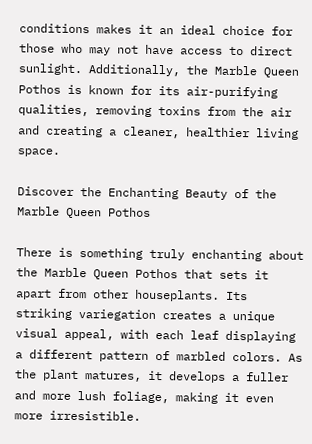conditions makes it an ideal choice for those who may not have access to direct sunlight. Additionally, the Marble Queen Pothos is known for its air-purifying qualities, removing toxins from the air and creating a cleaner, healthier living space.

Discover the Enchanting Beauty of the Marble Queen Pothos

There is something truly enchanting about the Marble Queen Pothos that sets it apart from other houseplants. Its striking variegation creates a unique visual appeal, with each leaf displaying a different pattern of marbled colors. As the plant matures, it develops a fuller and more lush foliage, making it even more irresistible.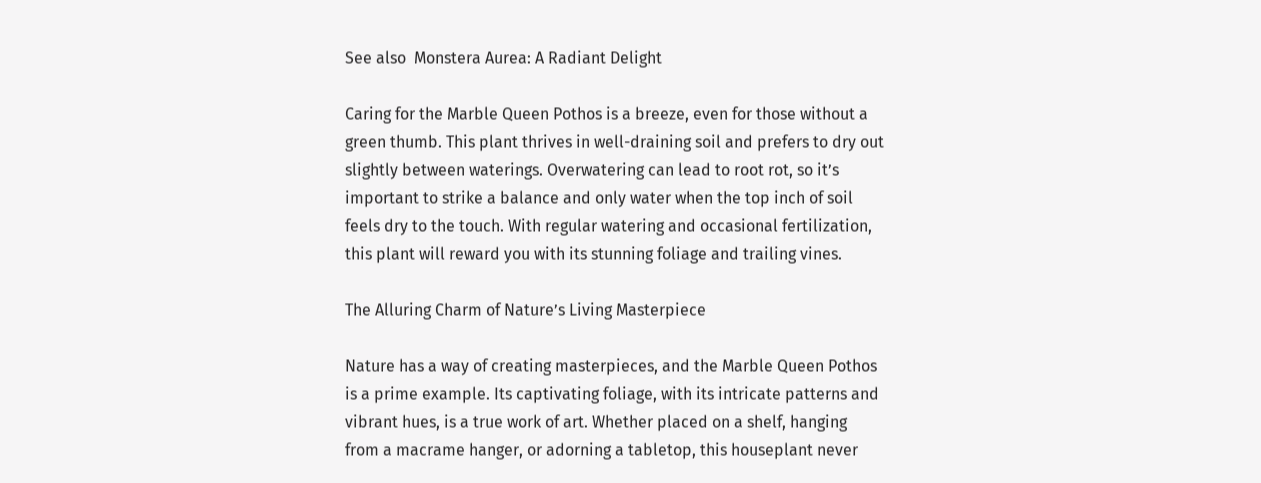See also  Monstera Aurea: A Radiant Delight

Caring for the Marble Queen Pothos is a breeze, even for those without a green thumb. This plant thrives in well-draining soil and prefers to dry out slightly between waterings. Overwatering can lead to root rot, so it’s important to strike a balance and only water when the top inch of soil feels dry to the touch. With regular watering and occasional fertilization, this plant will reward you with its stunning foliage and trailing vines.

The Alluring Charm of Nature’s Living Masterpiece

Nature has a way of creating masterpieces, and the Marble Queen Pothos is a prime example. Its captivating foliage, with its intricate patterns and vibrant hues, is a true work of art. Whether placed on a shelf, hanging from a macrame hanger, or adorning a tabletop, this houseplant never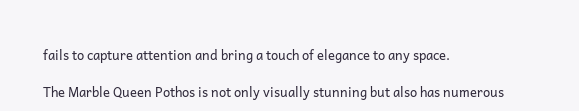fails to capture attention and bring a touch of elegance to any space.

The Marble Queen Pothos is not only visually stunning but also has numerous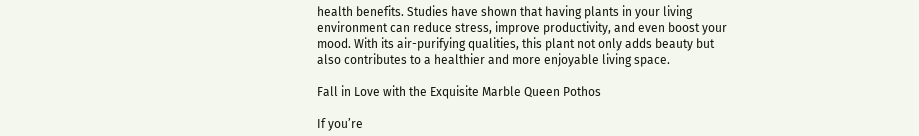health benefits. Studies have shown that having plants in your living environment can reduce stress, improve productivity, and even boost your mood. With its air-purifying qualities, this plant not only adds beauty but also contributes to a healthier and more enjoyable living space.

Fall in Love with the Exquisite Marble Queen Pothos

If you’re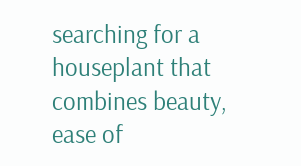searching for a houseplant that combines beauty, ease of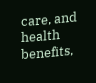care, and health benefits,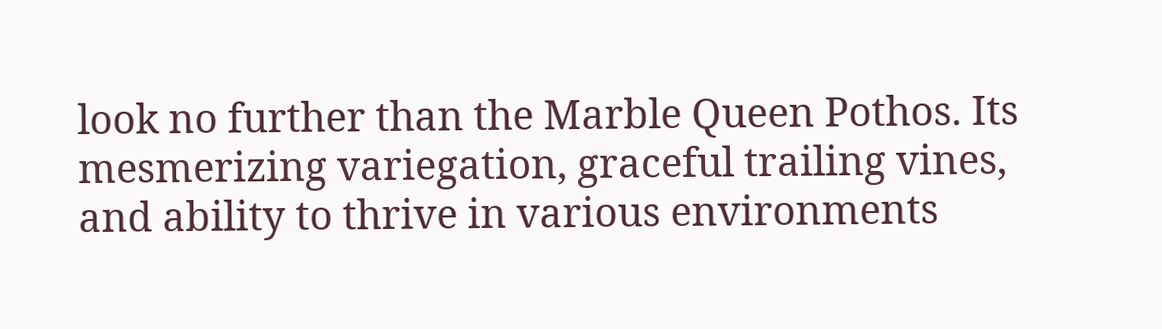look no further than the Marble Queen Pothos. Its mesmerizing variegation, graceful trailing vines, and ability to thrive in various environments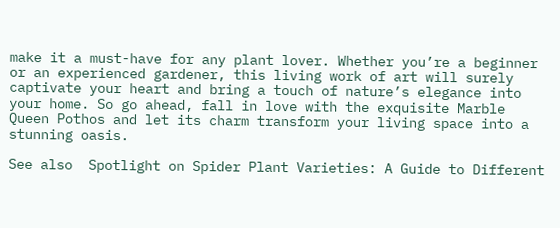make it a must-have for any plant lover. Whether you’re a beginner or an experienced gardener, this living work of art will surely captivate your heart and bring a touch of nature’s elegance into your home. So go ahead, fall in love with the exquisite Marble Queen Pothos and let its charm transform your living space into a stunning oasis.

See also  Spotlight on Spider Plant Varieties: A Guide to Different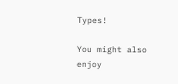Types!

You might also enjoy